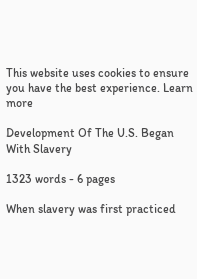This website uses cookies to ensure you have the best experience. Learn more

Development Of The U.S. Began With Slavery

1323 words - 6 pages

When slavery was first practiced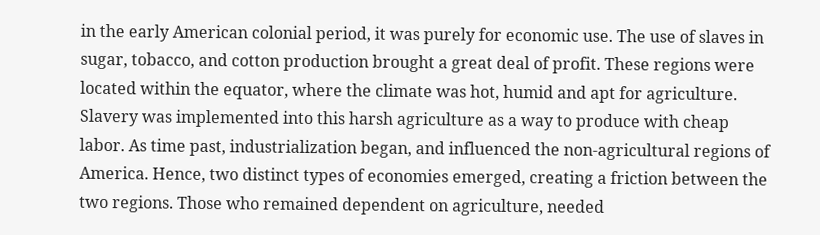in the early American colonial period, it was purely for economic use. The use of slaves in sugar, tobacco, and cotton production brought a great deal of profit. These regions were located within the equator, where the climate was hot, humid and apt for agriculture. Slavery was implemented into this harsh agriculture as a way to produce with cheap labor. As time past, industrialization began, and influenced the non-agricultural regions of America. Hence, two distinct types of economies emerged, creating a friction between the two regions. Those who remained dependent on agriculture, needed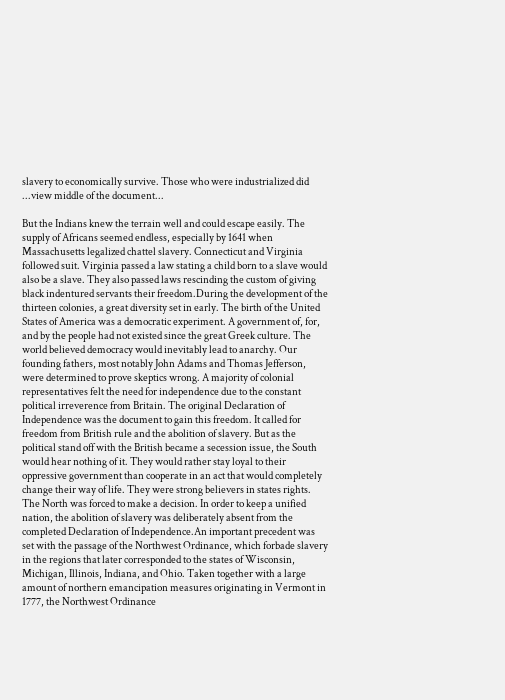slavery to economically survive. Those who were industrialized did ...view middle of the document...

But the Indians knew the terrain well and could escape easily. The supply of Africans seemed endless, especially by 1641 when Massachusetts legalized chattel slavery. Connecticut and Virginia followed suit. Virginia passed a law stating a child born to a slave would also be a slave. They also passed laws rescinding the custom of giving black indentured servants their freedom.During the development of the thirteen colonies, a great diversity set in early. The birth of the United States of America was a democratic experiment. A government of, for, and by the people had not existed since the great Greek culture. The world believed democracy would inevitably lead to anarchy. Our founding fathers, most notably John Adams and Thomas Jefferson, were determined to prove skeptics wrong. A majority of colonial representatives felt the need for independence due to the constant political irreverence from Britain. The original Declaration of Independence was the document to gain this freedom. It called for freedom from British rule and the abolition of slavery. But as the political stand off with the British became a secession issue, the South would hear nothing of it. They would rather stay loyal to their oppressive government than cooperate in an act that would completely change their way of life. They were strong believers in states rights. The North was forced to make a decision. In order to keep a unified nation, the abolition of slavery was deliberately absent from the completed Declaration of Independence.An important precedent was set with the passage of the Northwest Ordinance, which forbade slavery in the regions that later corresponded to the states of Wisconsin, Michigan, Illinois, Indiana, and Ohio. Taken together with a large amount of northern emancipation measures originating in Vermont in 1777, the Northwest Ordinance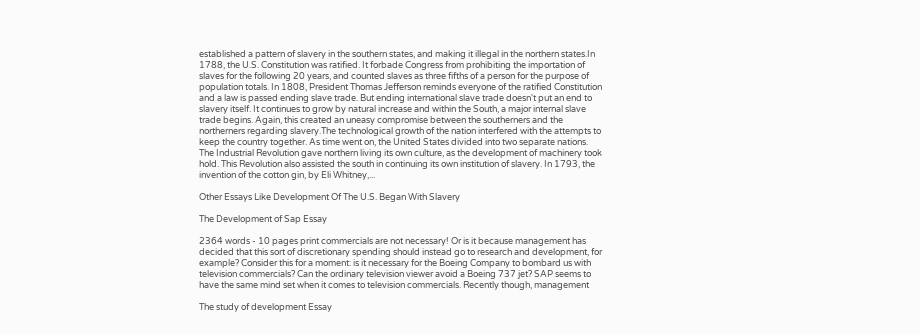established a pattern of slavery in the southern states, and making it illegal in the northern states.In 1788, the U.S. Constitution was ratified. It forbade Congress from prohibiting the importation of slaves for the following 20 years, and counted slaves as three fifths of a person for the purpose of population totals. In 1808, President Thomas Jefferson reminds everyone of the ratified Constitution and a law is passed ending slave trade. But ending international slave trade doesn't put an end to slavery itself. It continues to grow by natural increase and within the South, a major internal slave trade begins. Again, this created an uneasy compromise between the southerners and the northerners regarding slavery.The technological growth of the nation interfered with the attempts to keep the country together. As time went on, the United States divided into two separate nations. The Industrial Revolution gave northern living its own culture, as the development of machinery took hold. This Revolution also assisted the south in continuing its own institution of slavery. In 1793, the invention of the cotton gin, by Eli Whitney,...

Other Essays Like Development Of The U.S. Began With Slavery

The Development of Sap Essay

2364 words - 10 pages print commercials are not necessary! Or is it because management has decided that this sort of discretionary spending should instead go to research and development, for example? Consider this for a moment: is it necessary for the Boeing Company to bombard us with television commercials? Can the ordinary television viewer avoid a Boeing 737 jet? SAP seems to have the same mind set when it comes to television commercials. Recently though, management

The study of development Essay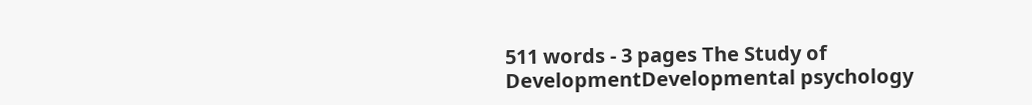511 words - 3 pages The Study of DevelopmentDevelopmental psychology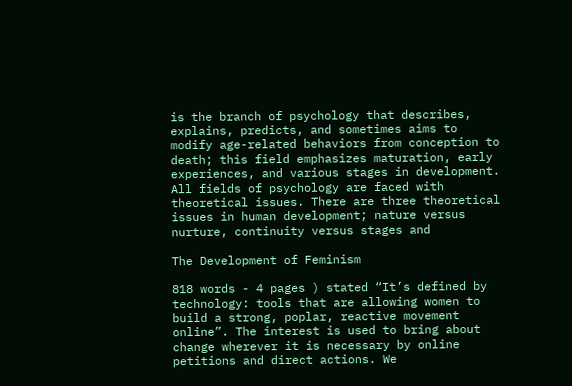is the branch of psychology that describes, explains, predicts, and sometimes aims to modify age-related behaviors from conception to death; this field emphasizes maturation, early experiences, and various stages in development. All fields of psychology are faced with theoretical issues. There are three theoretical issues in human development; nature versus nurture, continuity versus stages and

The Development of Feminism

818 words - 4 pages ) stated “It’s defined by technology: tools that are allowing women to build a strong, poplar, reactive movement online”. The interest is used to bring about change wherever it is necessary by online petitions and direct actions. We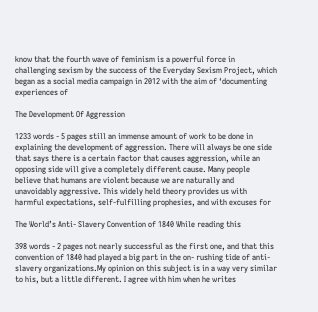know that the fourth wave of feminism is a powerful force in challenging sexism by the success of the Everyday Sexism Project, which began as a social media campaign in 2012 with the aim of ‘documenting experiences of

The Development Of Aggression

1233 words - 5 pages still an immense amount of work to be done in explaining the development of aggression. There will always be one side that says there is a certain factor that causes aggression, while an opposing side will give a completely different cause. Many people believe that humans are violent because we are naturally and unavoidably aggressive. This widely held theory provides us with harmful expectations, self-fulfilling prophesies, and with excuses for

The World’s Anti- Slavery Convention of 1840 While reading this

398 words - 2 pages not nearly successful as the first one, and that this convention of 1840 had played a big part in the on- rushing tide of anti- slavery organizations.My opinion on this subject is in a way very similar to his, but a little different. I agree with him when he writes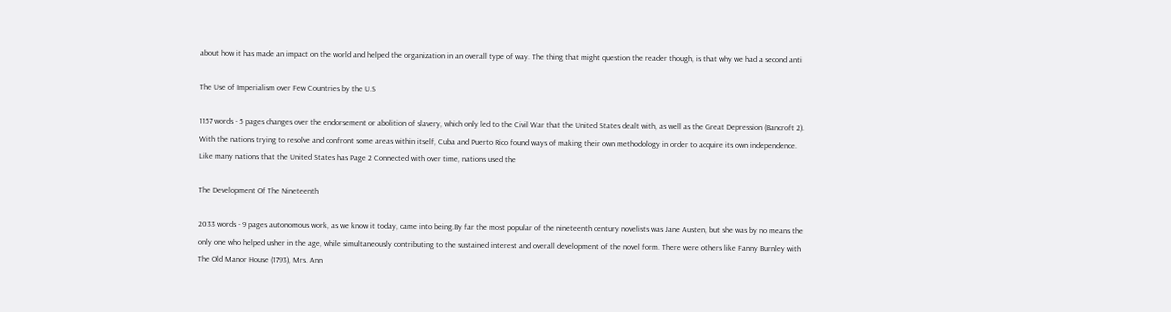about how it has made an impact on the world and helped the organization in an overall type of way. The thing that might question the reader though, is that why we had a second anti

The Use of Imperialism over Few Countries by the U.S

1157 words - 5 pages changes over the endorsement or abolition of slavery, which only led to the Civil War that the United States dealt with, as well as the Great Depression (Bancroft 2). With the nations trying to resolve and confront some areas within itself, Cuba and Puerto Rico found ways of making their own methodology in order to acquire its own independence. Like many nations that the United States has Page 2 Connected with over time, nations used the

The Development Of The Nineteenth

2033 words - 9 pages autonomous work, as we know it today, came into being.By far the most popular of the nineteenth century novelists was Jane Austen, but she was by no means the only one who helped usher in the age, while simultaneously contributing to the sustained interest and overall development of the novel form. There were others like Fanny Burnley with The Old Manor House (1793), Mrs. Ann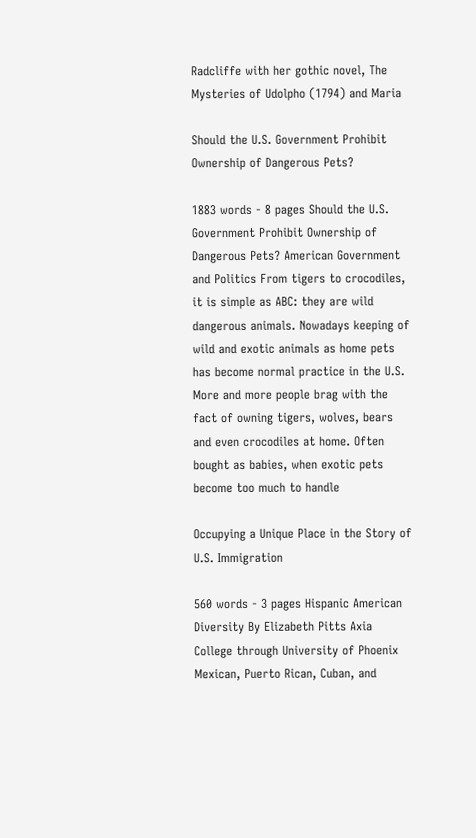Radcliffe with her gothic novel, The Mysteries of Udolpho (1794) and Maria

Should the U.S. Government Prohibit Ownership of Dangerous Pets?

1883 words - 8 pages Should the U.S. Government Prohibit Ownership of Dangerous Pets? American Government and Politics From tigers to crocodiles, it is simple as ABC: they are wild dangerous animals. Nowadays keeping of wild and exotic animals as home pets has become normal practice in the U.S. More and more people brag with the fact of owning tigers, wolves, bears and even crocodiles at home. Often bought as babies, when exotic pets become too much to handle

Occupying a Unique Place in the Story of U.S. Immigration

560 words - 3 pages Hispanic American Diversity By Elizabeth Pitts Axia College through University of Phoenix Mexican, Puerto Rican, Cuban, and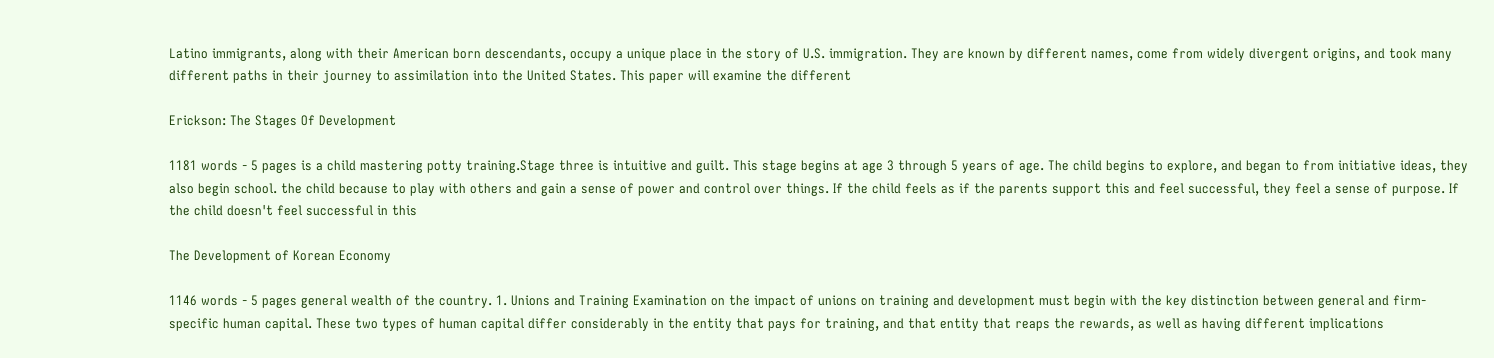Latino immigrants, along with their American born descendants, occupy a unique place in the story of U.S. immigration. They are known by different names, come from widely divergent origins, and took many different paths in their journey to assimilation into the United States. This paper will examine the different

Erickson: The Stages Of Development

1181 words - 5 pages is a child mastering potty training.Stage three is intuitive and guilt. This stage begins at age 3 through 5 years of age. The child begins to explore, and began to from initiative ideas, they also begin school. the child because to play with others and gain a sense of power and control over things. If the child feels as if the parents support this and feel successful, they feel a sense of purpose. If the child doesn't feel successful in this

The Development of Korean Economy

1146 words - 5 pages general wealth of the country. 1. Unions and Training Examination on the impact of unions on training and development must begin with the key distinction between general and firm-specific human capital. These two types of human capital differ considerably in the entity that pays for training, and that entity that reaps the rewards, as well as having different implications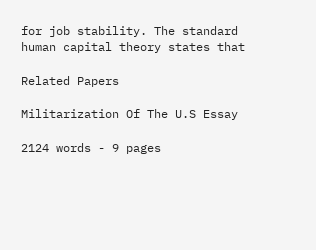for job stability. The standard human capital theory states that

Related Papers

Militarization Of The U.S Essay

2124 words - 9 pages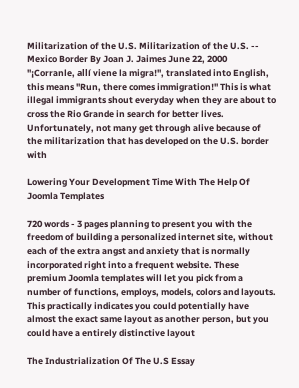Militarization of the U.S. Militarization of the U.S. -- Mexico Border By Joan J. Jaimes June 22, 2000 "¡Corranle, allí viene la migra!", translated into English, this means "Run, there comes immigration!" This is what illegal immigrants shout everyday when they are about to cross the Rio Grande in search for better lives. Unfortunately, not many get through alive because of the militarization that has developed on the U.S. border with

Lowering Your Development Time With The Help Of Joomla Templates

720 words - 3 pages planning to present you with the freedom of building a personalized internet site, without each of the extra angst and anxiety that is normally incorporated right into a frequent website. These premium Joomla templates will let you pick from a number of functions, employs, models, colors and layouts. This practically indicates you could potentially have almost the exact same layout as another person, but you could have a entirely distinctive layout

The Industrialization Of The U.S Essay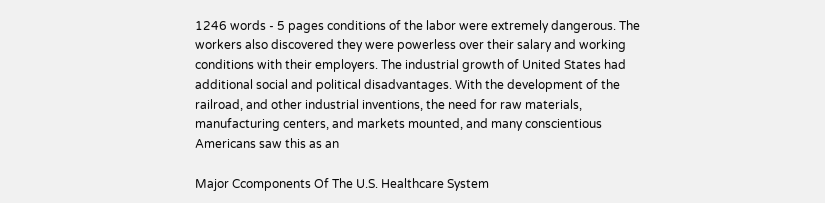1246 words - 5 pages conditions of the labor were extremely dangerous. The workers also discovered they were powerless over their salary and working conditions with their employers. The industrial growth of United States had additional social and political disadvantages. With the development of the railroad, and other industrial inventions, the need for raw materials, manufacturing centers, and markets mounted, and many conscientious Americans saw this as an

Major Ccomponents Of The U.S. Healthcare System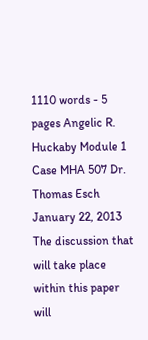1110 words - 5 pages Angelic R. Huckaby Module 1 Case MHA 507 Dr. Thomas Esch January 22, 2013 The discussion that will take place within this paper will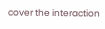cover the interaction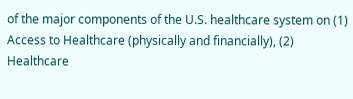of the major components of the U.S. healthcare system on (1) Access to Healthcare (physically and financially), (2) Healthcare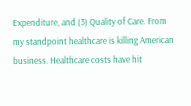Expenditure, and (3) Quality of Care. From my standpoint healthcare is killing American business. Healthcare costs have hit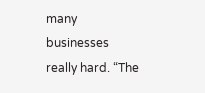many businesses really hard. “The